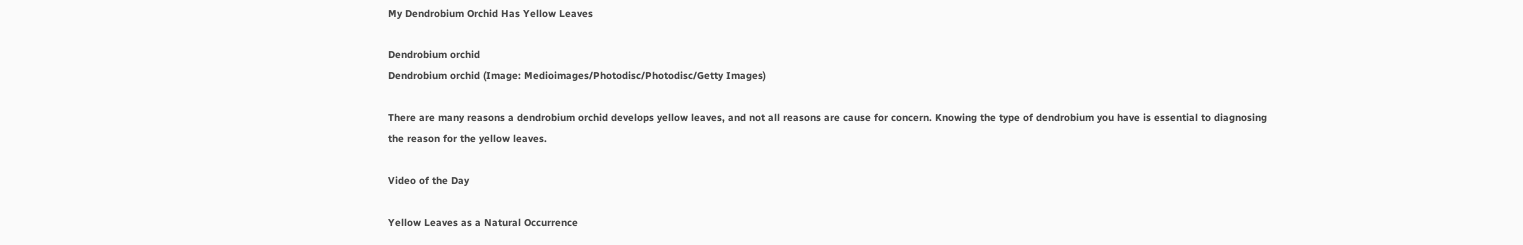My Dendrobium Orchid Has Yellow Leaves

Dendrobium orchid
Dendrobium orchid (Image: Medioimages/Photodisc/Photodisc/Getty Images)

There are many reasons a dendrobium orchid develops yellow leaves, and not all reasons are cause for concern. Knowing the type of dendrobium you have is essential to diagnosing the reason for the yellow leaves.

Video of the Day

Yellow Leaves as a Natural Occurrence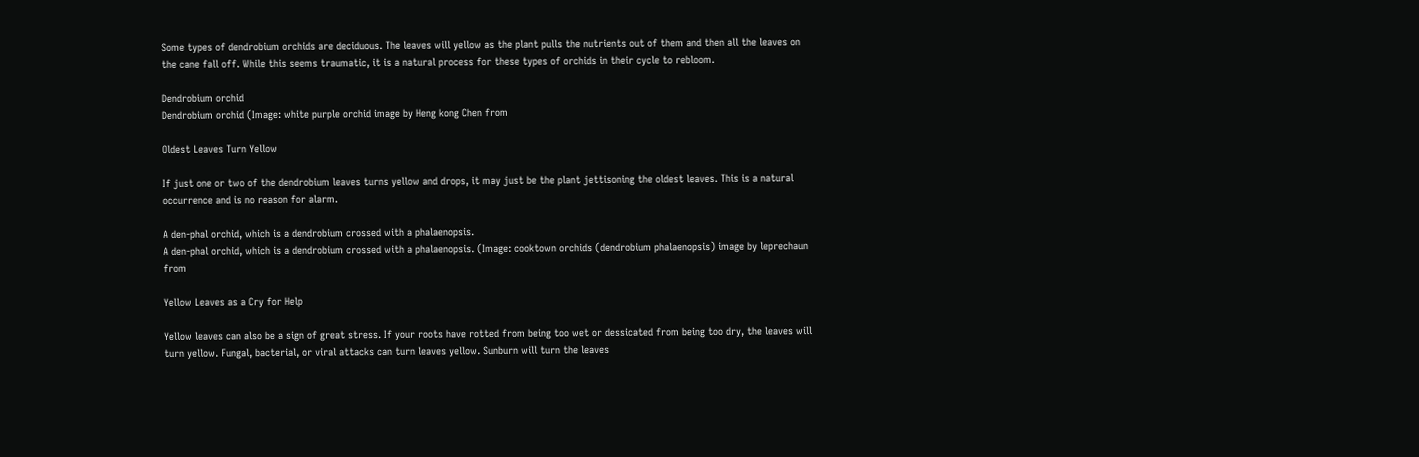Some types of dendrobium orchids are deciduous. The leaves will yellow as the plant pulls the nutrients out of them and then all the leaves on the cane fall off. While this seems traumatic, it is a natural process for these types of orchids in their cycle to rebloom.

Dendrobium orchid
Dendrobium orchid (Image: white purple orchid image by Heng kong Chen from

Oldest Leaves Turn Yellow

If just one or two of the dendrobium leaves turns yellow and drops, it may just be the plant jettisoning the oldest leaves. This is a natural occurrence and is no reason for alarm.

A den-phal orchid, which is a dendrobium crossed with a phalaenopsis.
A den-phal orchid, which is a dendrobium crossed with a phalaenopsis. (Image: cooktown orchids (dendrobium phalaenopsis) image by leprechaun from

Yellow Leaves as a Cry for Help

Yellow leaves can also be a sign of great stress. If your roots have rotted from being too wet or dessicated from being too dry, the leaves will turn yellow. Fungal, bacterial, or viral attacks can turn leaves yellow. Sunburn will turn the leaves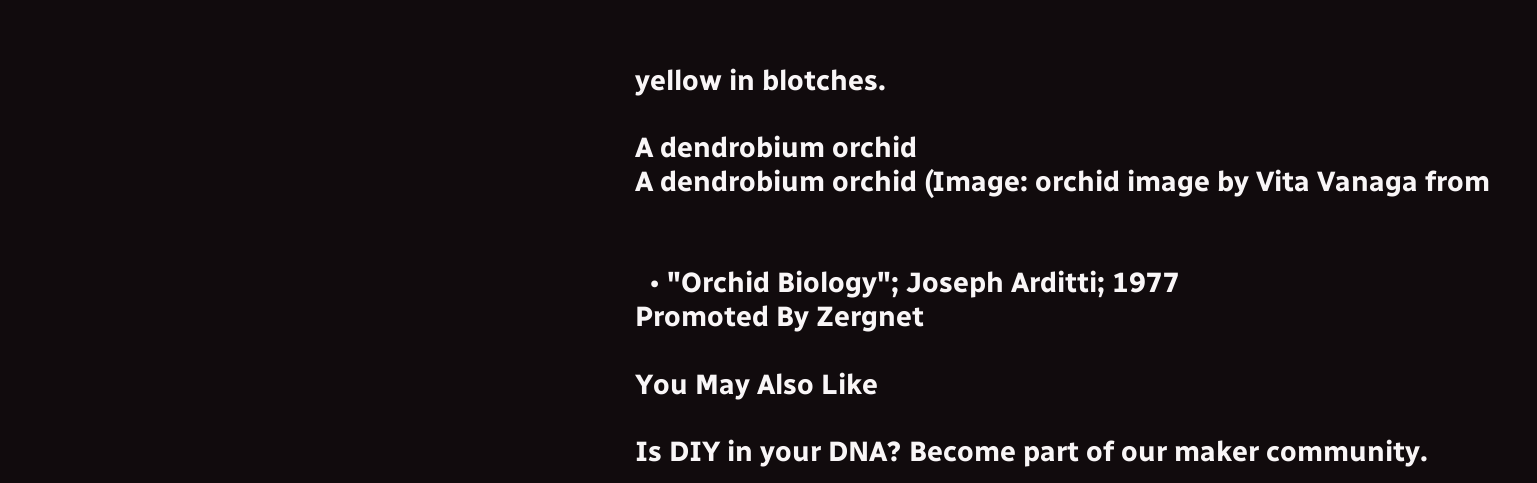yellow in blotches.

A dendrobium orchid
A dendrobium orchid (Image: orchid image by Vita Vanaga from


  • "Orchid Biology"; Joseph Arditti; 1977
Promoted By Zergnet

You May Also Like

Is DIY in your DNA? Become part of our maker community.